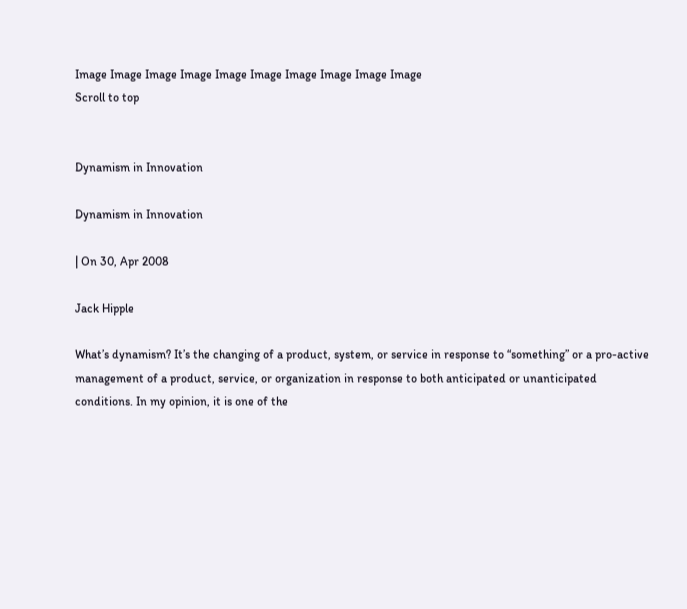Image Image Image Image Image Image Image Image Image Image
Scroll to top


Dynamism in Innovation

Dynamism in Innovation

| On 30, Apr 2008

Jack Hipple

What’s dynamism? It’s the changing of a product, system, or service in response to “something” or a pro-active management of a product, service, or organization in response to both anticipated or unanticipated conditions. In my opinion, it is one of the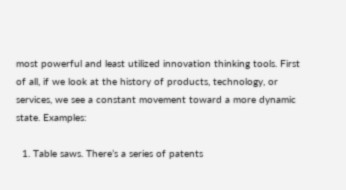most powerful and least utilized innovation thinking tools. First of all, if we look at the history of products, technology, or services, we see a constant movement toward a more dynamic state. Examples:

  1. Table saws. There’s a series of patents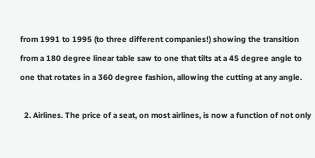from 1991 to 1995 (to three different companies!) showing the transition from a 180 degree linear table saw to one that tilts at a 45 degree angle to one that rotates in a 360 degree fashion, allowing the cutting at any angle.

  2. Airlines. The price of a seat, on most airlines, is now a function of not only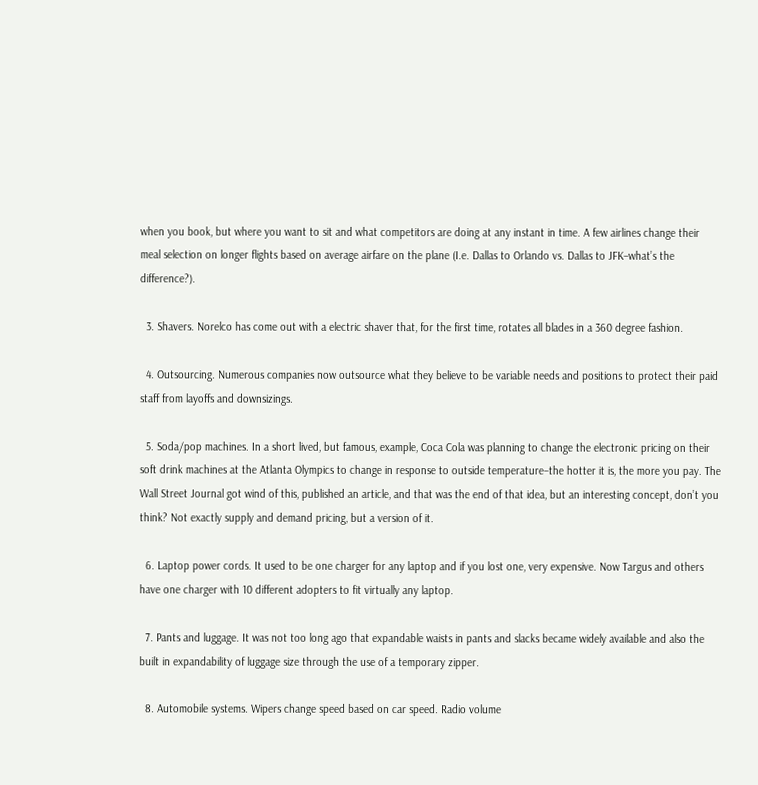when you book, but where you want to sit and what competitors are doing at any instant in time. A few airlines change their meal selection on longer flights based on average airfare on the plane (I.e. Dallas to Orlando vs. Dallas to JFK–what’s the difference?).

  3. Shavers. Norelco has come out with a electric shaver that, for the first time, rotates all blades in a 360 degree fashion.

  4. Outsourcing. Numerous companies now outsource what they believe to be variable needs and positions to protect their paid staff from layoffs and downsizings.

  5. Soda/pop machines. In a short lived, but famous, example, Coca Cola was planning to change the electronic pricing on their soft drink machines at the Atlanta Olympics to change in response to outside temperature–the hotter it is, the more you pay. The Wall Street Journal got wind of this, published an article, and that was the end of that idea, but an interesting concept, don’t you think? Not exactly supply and demand pricing, but a version of it.

  6. Laptop power cords. It used to be one charger for any laptop and if you lost one, very expensive. Now Targus and others have one charger with 10 different adopters to fit virtually any laptop.

  7. Pants and luggage. It was not too long ago that expandable waists in pants and slacks became widely available and also the built in expandability of luggage size through the use of a temporary zipper.

  8. Automobile systems. Wipers change speed based on car speed. Radio volume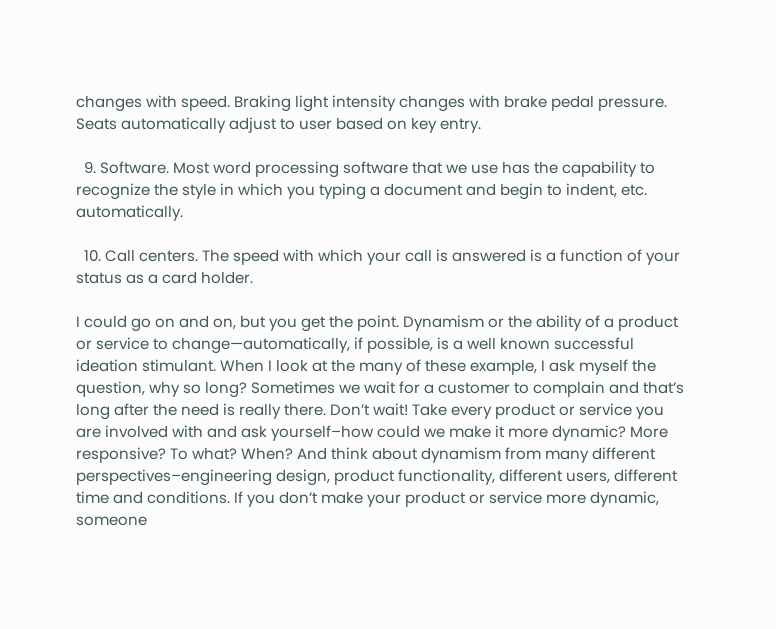changes with speed. Braking light intensity changes with brake pedal pressure. Seats automatically adjust to user based on key entry.

  9. Software. Most word processing software that we use has the capability to recognize the style in which you typing a document and begin to indent, etc. automatically.

  10. Call centers. The speed with which your call is answered is a function of your status as a card holder.

I could go on and on, but you get the point. Dynamism or the ability of a product or service to change—automatically, if possible, is a well known successful ideation stimulant. When I look at the many of these example, I ask myself the question, why so long? Sometimes we wait for a customer to complain and that’s long after the need is really there. Don’t wait! Take every product or service you are involved with and ask yourself–how could we make it more dynamic? More responsive? To what? When? And think about dynamism from many different perspectives–engineering design, product functionality, different users, different time and conditions. If you don’t make your product or service more dynamic, someone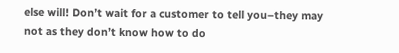else will! Don’t wait for a customer to tell you–they may not as they don’t know how to do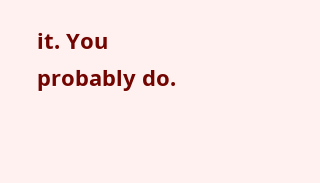it. You probably do.